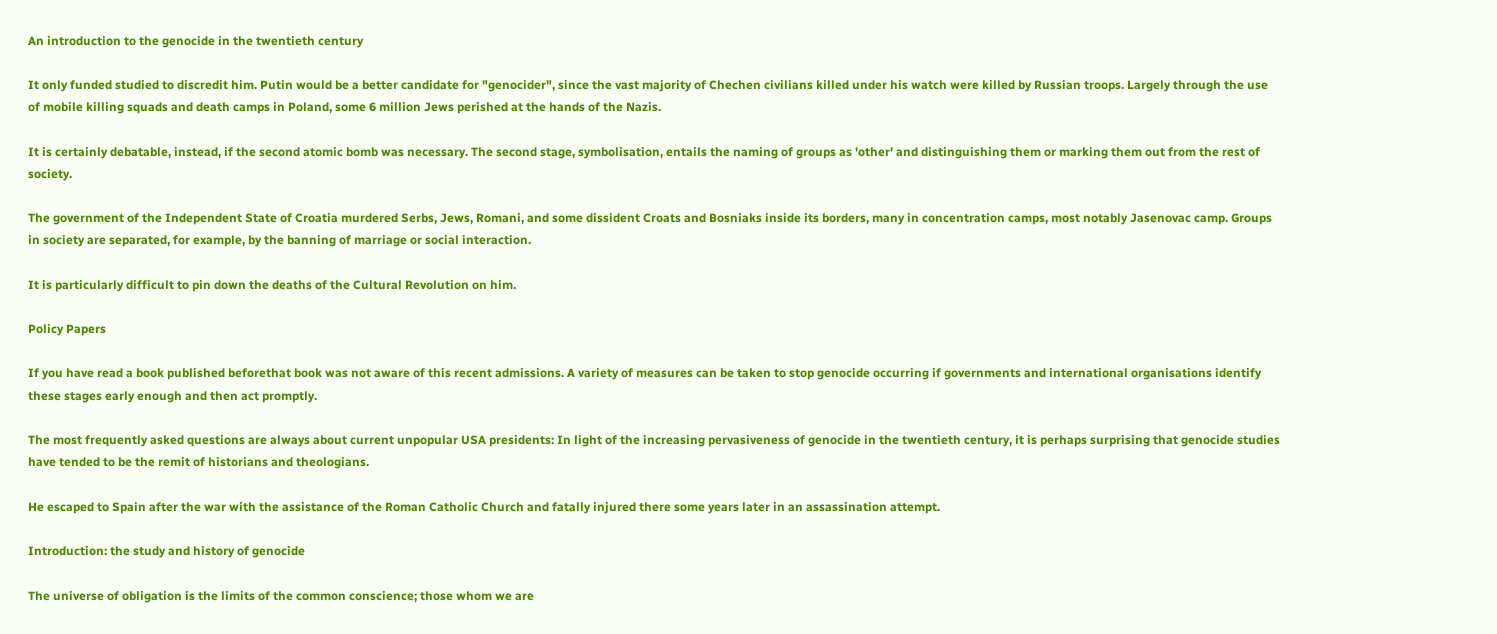An introduction to the genocide in the twentieth century

It only funded studied to discredit him. Putin would be a better candidate for "genocider", since the vast majority of Chechen civilians killed under his watch were killed by Russian troops. Largely through the use of mobile killing squads and death camps in Poland, some 6 million Jews perished at the hands of the Nazis.

It is certainly debatable, instead, if the second atomic bomb was necessary. The second stage, symbolisation, entails the naming of groups as 'other' and distinguishing them or marking them out from the rest of society.

The government of the Independent State of Croatia murdered Serbs, Jews, Romani, and some dissident Croats and Bosniaks inside its borders, many in concentration camps, most notably Jasenovac camp. Groups in society are separated, for example, by the banning of marriage or social interaction.

It is particularly difficult to pin down the deaths of the Cultural Revolution on him.

Policy Papers

If you have read a book published beforethat book was not aware of this recent admissions. A variety of measures can be taken to stop genocide occurring if governments and international organisations identify these stages early enough and then act promptly.

The most frequently asked questions are always about current unpopular USA presidents: In light of the increasing pervasiveness of genocide in the twentieth century, it is perhaps surprising that genocide studies have tended to be the remit of historians and theologians.

He escaped to Spain after the war with the assistance of the Roman Catholic Church and fatally injured there some years later in an assassination attempt.

Introduction: the study and history of genocide

The universe of obligation is the limits of the common conscience; those whom we are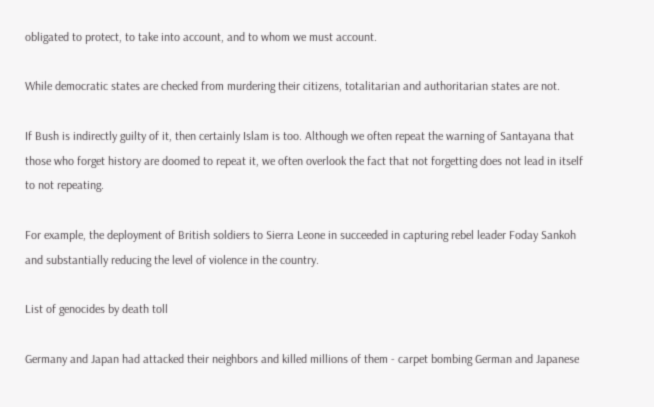obligated to protect, to take into account, and to whom we must account.

While democratic states are checked from murdering their citizens, totalitarian and authoritarian states are not.

If Bush is indirectly guilty of it, then certainly Islam is too. Although we often repeat the warning of Santayana that those who forget history are doomed to repeat it, we often overlook the fact that not forgetting does not lead in itself to not repeating.

For example, the deployment of British soldiers to Sierra Leone in succeeded in capturing rebel leader Foday Sankoh and substantially reducing the level of violence in the country.

List of genocides by death toll

Germany and Japan had attacked their neighbors and killed millions of them - carpet bombing German and Japanese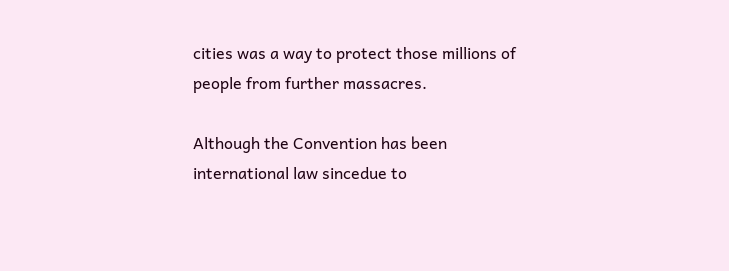cities was a way to protect those millions of people from further massacres.

Although the Convention has been international law sincedue to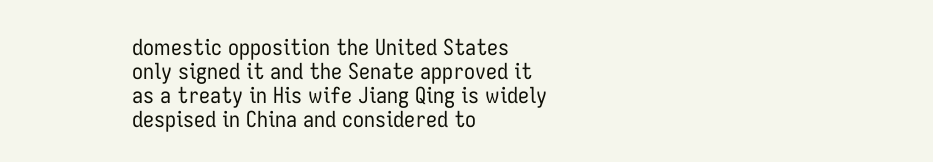domestic opposition the United States only signed it and the Senate approved it as a treaty in His wife Jiang Qing is widely despised in China and considered to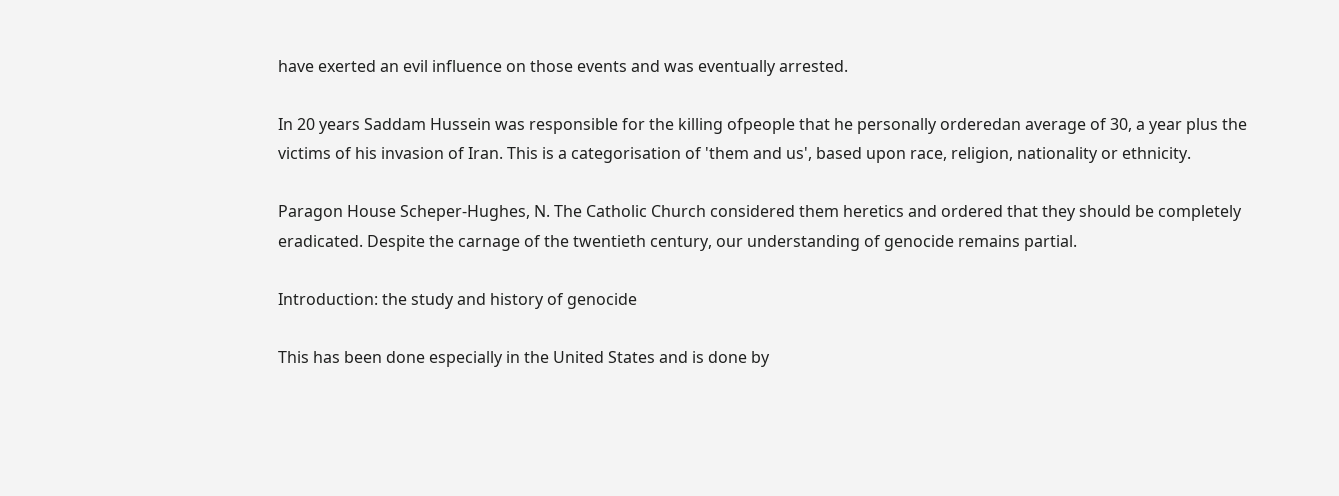have exerted an evil influence on those events and was eventually arrested.

In 20 years Saddam Hussein was responsible for the killing ofpeople that he personally orderedan average of 30, a year plus the victims of his invasion of Iran. This is a categorisation of 'them and us', based upon race, religion, nationality or ethnicity.

Paragon House Scheper-Hughes, N. The Catholic Church considered them heretics and ordered that they should be completely eradicated. Despite the carnage of the twentieth century, our understanding of genocide remains partial.

Introduction: the study and history of genocide

This has been done especially in the United States and is done by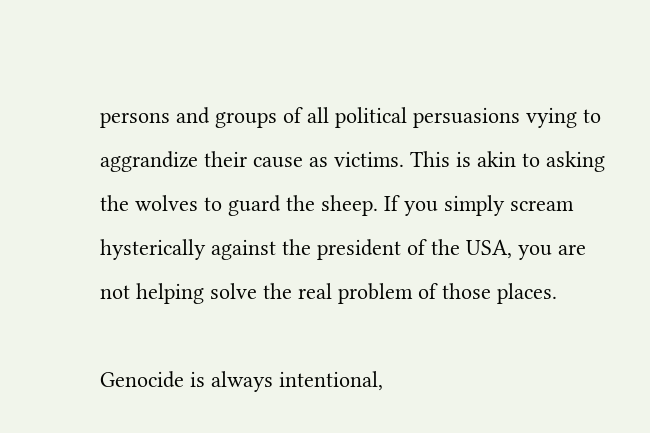persons and groups of all political persuasions vying to aggrandize their cause as victims. This is akin to asking the wolves to guard the sheep. If you simply scream hysterically against the president of the USA, you are not helping solve the real problem of those places.

Genocide is always intentional,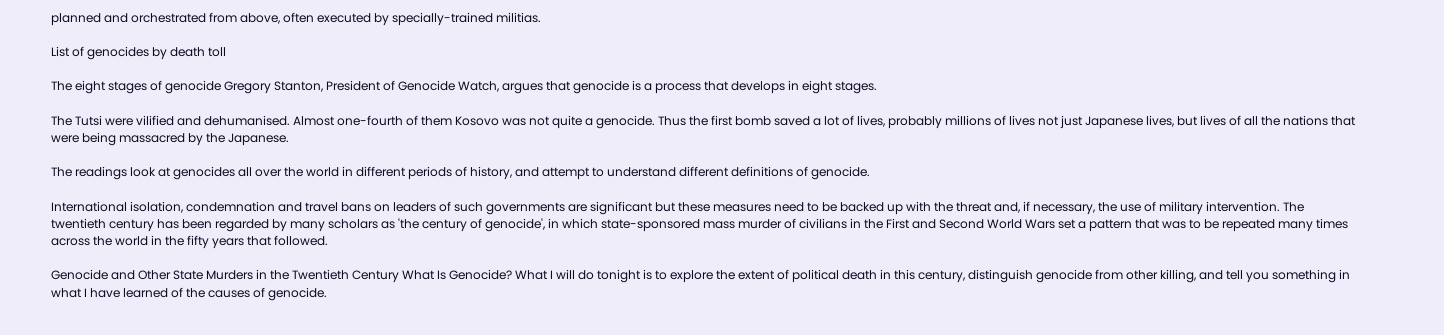planned and orchestrated from above, often executed by specially-trained militias.

List of genocides by death toll

The eight stages of genocide Gregory Stanton, President of Genocide Watch, argues that genocide is a process that develops in eight stages.

The Tutsi were vilified and dehumanised. Almost one-fourth of them Kosovo was not quite a genocide. Thus the first bomb saved a lot of lives, probably millions of lives not just Japanese lives, but lives of all the nations that were being massacred by the Japanese.

The readings look at genocides all over the world in different periods of history, and attempt to understand different definitions of genocide.

International isolation, condemnation and travel bans on leaders of such governments are significant but these measures need to be backed up with the threat and, if necessary, the use of military intervention. The twentieth century has been regarded by many scholars as 'the century of genocide', in which state-sponsored mass murder of civilians in the First and Second World Wars set a pattern that was to be repeated many times across the world in the fifty years that followed.

Genocide and Other State Murders in the Twentieth Century What Is Genocide? What I will do tonight is to explore the extent of political death in this century, distinguish genocide from other killing, and tell you something in what I have learned of the causes of genocide.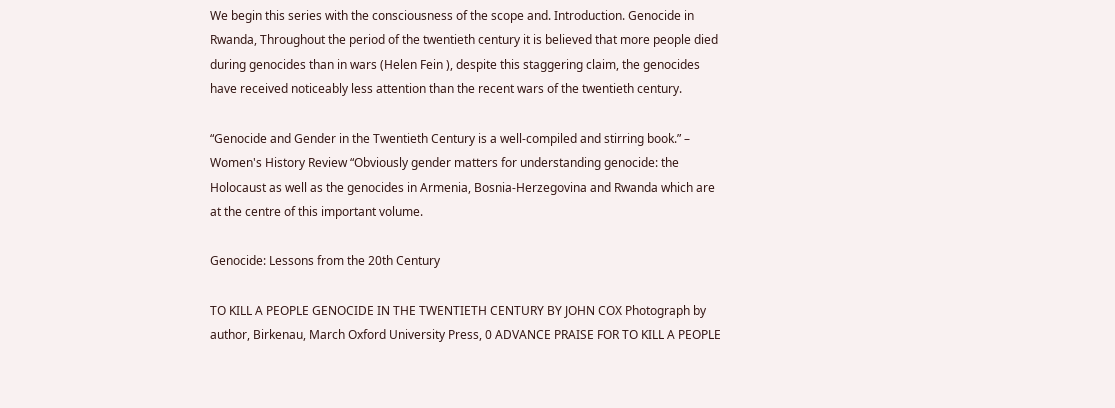We begin this series with the consciousness of the scope and. Introduction. Genocide in Rwanda, Throughout the period of the twentieth century it is believed that more people died during genocides than in wars (Helen Fein ), despite this staggering claim, the genocides have received noticeably less attention than the recent wars of the twentieth century.

“Genocide and Gender in the Twentieth Century is a well-compiled and stirring book.” – Women's History Review “Obviously gender matters for understanding genocide: the Holocaust as well as the genocides in Armenia, Bosnia-Herzegovina and Rwanda which are at the centre of this important volume.

Genocide: Lessons from the 20th Century

TO KILL A PEOPLE GENOCIDE IN THE TWENTIETH CENTURY BY JOHN COX Photograph by author, Birkenau, March Oxford University Press, 0 ADVANCE PRAISE FOR TO KILL A PEOPLE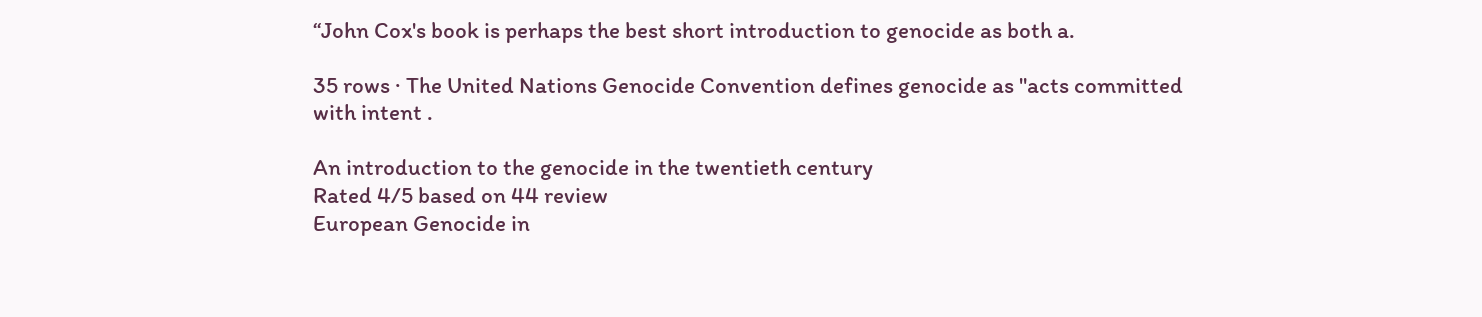“John Cox's book is perhaps the best short introduction to genocide as both a.

35 rows · The United Nations Genocide Convention defines genocide as "acts committed with intent .

An introduction to the genocide in the twentieth century
Rated 4/5 based on 44 review
European Genocide in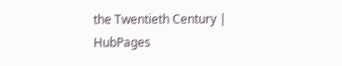the Twentieth Century | HubPages